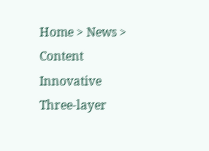Home > News > Content
Innovative Three-layer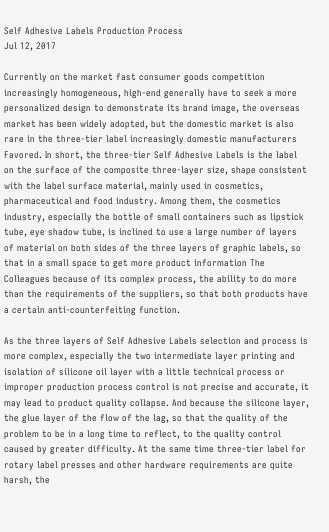Self Adhesive Labels Production Process
Jul 12, 2017

Currently on the market fast consumer goods competition increasingly homogeneous, high-end generally have to seek a more personalized design to demonstrate its brand image, the overseas market has been widely adopted, but the domestic market is also rare in the three-tier label increasingly domestic manufacturers Favored. In short, the three-tier Self Adhesive Labels is the label on the surface of the composite three-layer size, shape consistent with the label surface material, mainly used in cosmetics, pharmaceutical and food industry. Among them, the cosmetics industry, especially the bottle of small containers such as lipstick tube, eye shadow tube, is inclined to use a large number of layers of material on both sides of the three layers of graphic labels, so that in a small space to get more product information The Colleagues because of its complex process, the ability to do more than the requirements of the suppliers, so that both products have a certain anti-counterfeiting function.

As the three layers of Self Adhesive Labels selection and process is more complex, especially the two intermediate layer printing and isolation of silicone oil layer with a little technical process or improper production process control is not precise and accurate, it may lead to product quality collapse. And because the silicone layer, the glue layer of the flow of the lag, so that the quality of the problem to be in a long time to reflect, to the quality control caused by greater difficulty. At the same time three-tier label for rotary label presses and other hardware requirements are quite harsh, the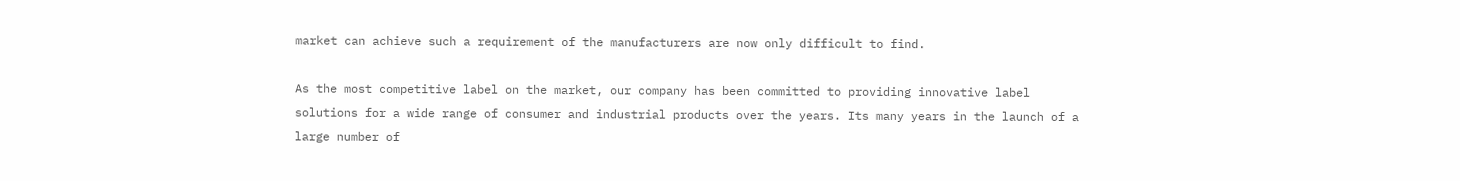market can achieve such a requirement of the manufacturers are now only difficult to find.

As the most competitive label on the market, our company has been committed to providing innovative label solutions for a wide range of consumer and industrial products over the years. Its many years in the launch of a large number of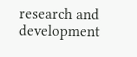research and development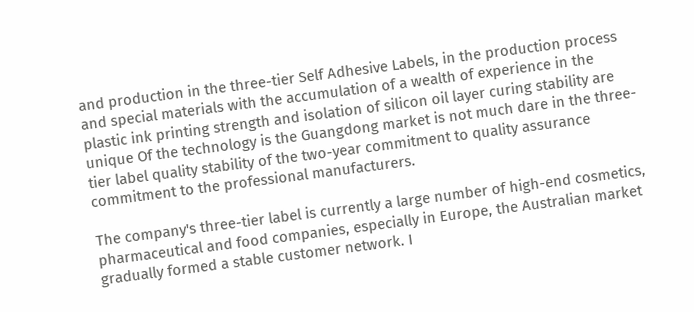and production in the three-tier Self Adhesive Labels, in the production process and special materials with the accumulation of a wealth of experience in the plastic ink printing strength and isolation of silicon oil layer curing stability are unique Of the technology is the Guangdong market is not much dare in the three-tier label quality stability of the two-year commitment to quality assurance commitment to the professional manufacturers.

The company's three-tier label is currently a large number of high-end cosmetics, pharmaceutical and food companies, especially in Europe, the Australian market gradually formed a stable customer network. I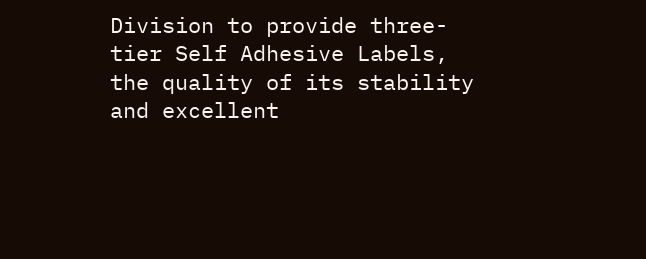Division to provide three-tier Self Adhesive Labels, the quality of its stability and excellent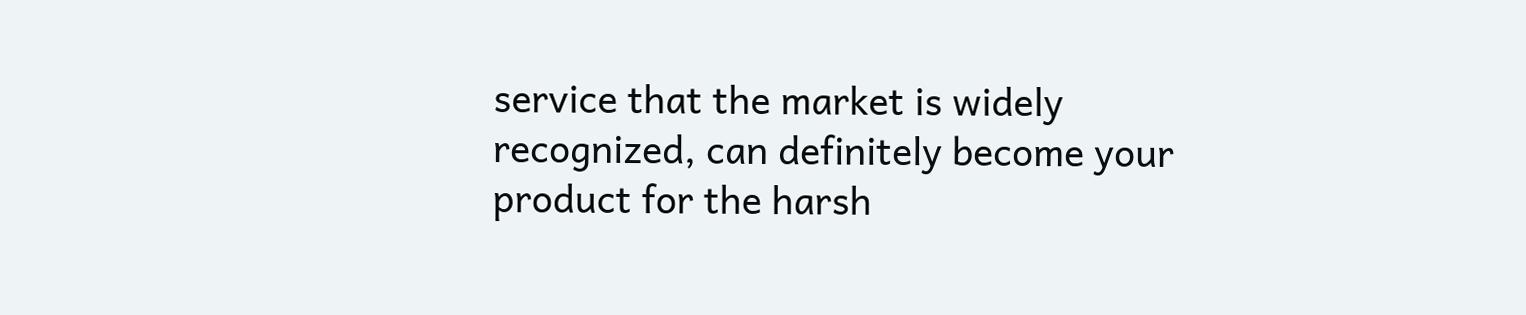service that the market is widely recognized, can definitely become your product for the harsh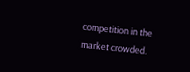competition in the market crowded.